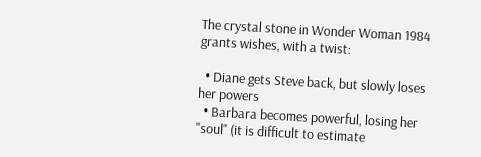The crystal stone in Wonder Woman 1984 grants wishes, with a twist:

  • Diane gets Steve back, but slowly loses her powers
  • Barbara becomes powerful, losing her "soul" (it is difficult to estimate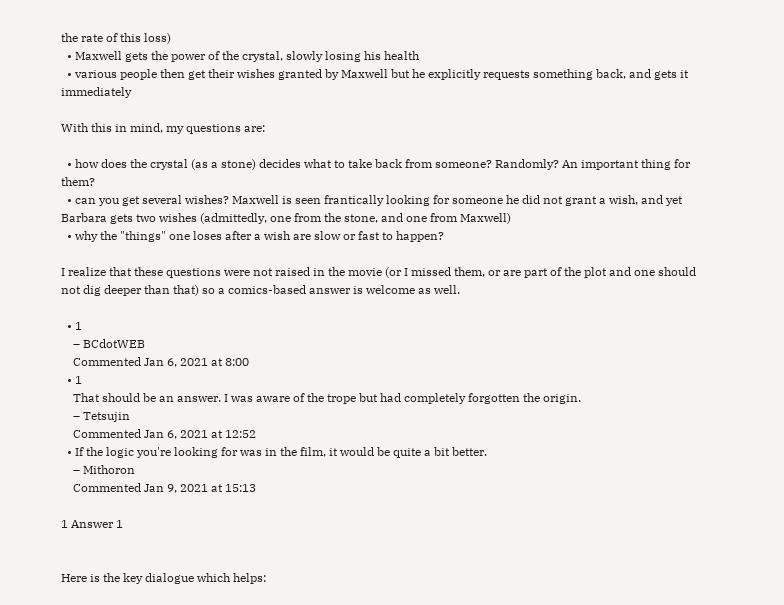the rate of this loss)
  • Maxwell gets the power of the crystal, slowly losing his health
  • various people then get their wishes granted by Maxwell but he explicitly requests something back, and gets it immediately

With this in mind, my questions are:

  • how does the crystal (as a stone) decides what to take back from someone? Randomly? An important thing for them?
  • can you get several wishes? Maxwell is seen frantically looking for someone he did not grant a wish, and yet Barbara gets two wishes (admittedly, one from the stone, and one from Maxwell)
  • why the "things" one loses after a wish are slow or fast to happen?

I realize that these questions were not raised in the movie (or I missed them, or are part of the plot and one should not dig deeper than that) so a comics-based answer is welcome as well.

  • 1
    – BCdotWEB
    Commented Jan 6, 2021 at 8:00
  • 1
    That should be an answer. I was aware of the trope but had completely forgotten the origin.
    – Tetsujin
    Commented Jan 6, 2021 at 12:52
  • If the logic you're looking for was in the film, it would be quite a bit better.
    – Mithoron
    Commented Jan 9, 2021 at 15:13

1 Answer 1


Here is the key dialogue which helps: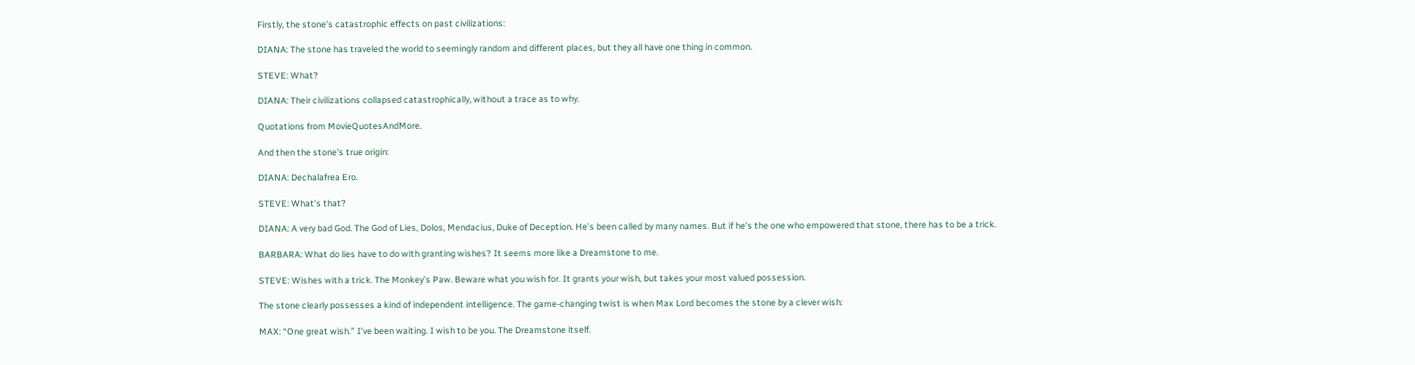Firstly, the stone's catastrophic effects on past civilizations:

DIANA: The stone has traveled the world to seemingly random and different places, but they all have one thing in common.

STEVE: What?

DIANA: Their civilizations collapsed catastrophically, without a trace as to why.

Quotations from MovieQuotesAndMore.

And then the stone's true origin:

DIANA: Dechalafrea Ero.

STEVE: What’s that?

DIANA: A very bad God. The God of Lies, Dolos, Mendacius, Duke of Deception. He’s been called by many names. But if he’s the one who empowered that stone, there has to be a trick.

BARBARA: What do lies have to do with granting wishes? It seems more like a Dreamstone to me.

STEVE: Wishes with a trick. The Monkey’s Paw. Beware what you wish for. It grants your wish, but takes your most valued possession.

The stone clearly possesses a kind of independent intelligence. The game-changing twist is when Max Lord becomes the stone by a clever wish:

MAX: “One great wish.” I’ve been waiting. I wish to be you. The Dreamstone itself.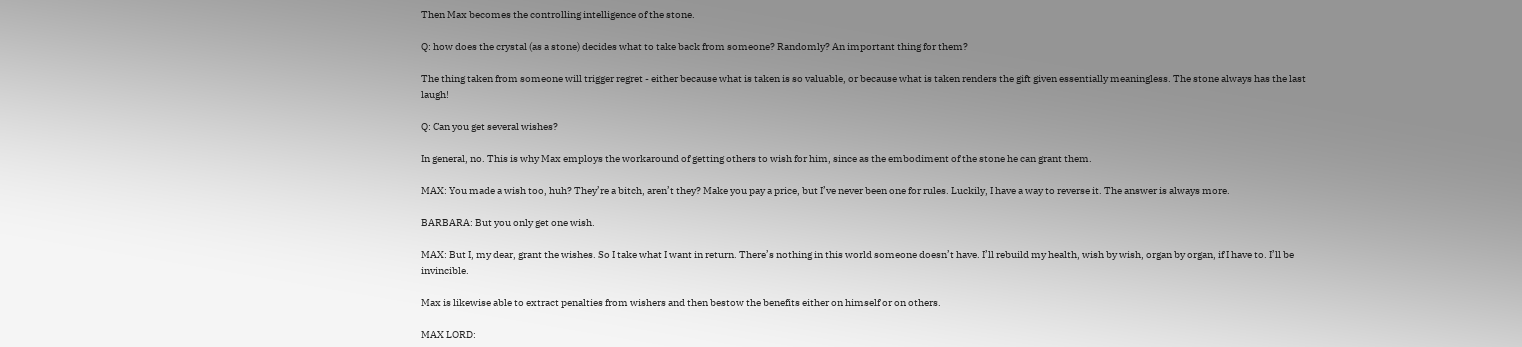Then Max becomes the controlling intelligence of the stone.

Q: how does the crystal (as a stone) decides what to take back from someone? Randomly? An important thing for them?

The thing taken from someone will trigger regret - either because what is taken is so valuable, or because what is taken renders the gift given essentially meaningless. The stone always has the last laugh!

Q: Can you get several wishes?

In general, no. This is why Max employs the workaround of getting others to wish for him, since as the embodiment of the stone he can grant them.

MAX: You made a wish too, huh? They’re a bitch, aren’t they? Make you pay a price, but I’ve never been one for rules. Luckily, I have a way to reverse it. The answer is always more.

BARBARA: But you only get one wish.

MAX: But I, my dear, grant the wishes. So I take what I want in return. There’s nothing in this world someone doesn’t have. I’ll rebuild my health, wish by wish, organ by organ, if I have to. I’ll be invincible.

Max is likewise able to extract penalties from wishers and then bestow the benefits either on himself or on others.

MAX LORD: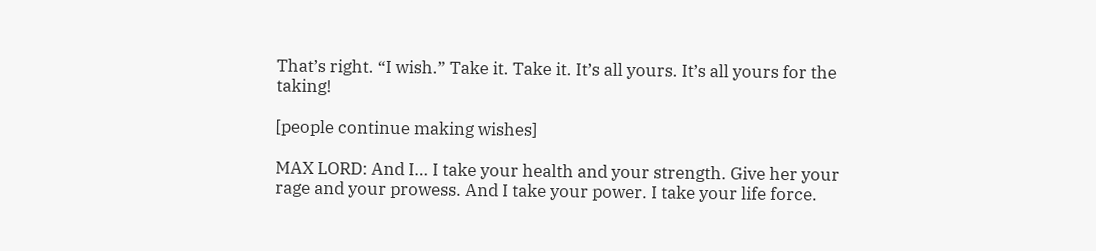That’s right. “I wish.” Take it. Take it. It’s all yours. It’s all yours for the taking!

[people continue making wishes]

MAX LORD: And I… I take your health and your strength. Give her your rage and your prowess. And I take your power. I take your life force.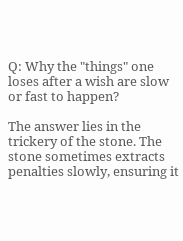Q: Why the "things" one loses after a wish are slow or fast to happen?

The answer lies in the trickery of the stone. The stone sometimes extracts penalties slowly, ensuring it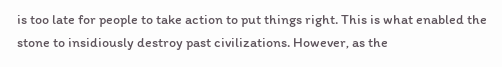is too late for people to take action to put things right. This is what enabled the stone to insidiously destroy past civilizations. However, as the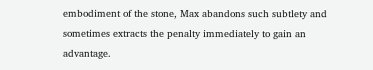embodiment of the stone, Max abandons such subtlety and sometimes extracts the penalty immediately to gain an advantage.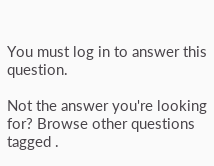You must log in to answer this question.

Not the answer you're looking for? Browse other questions tagged .